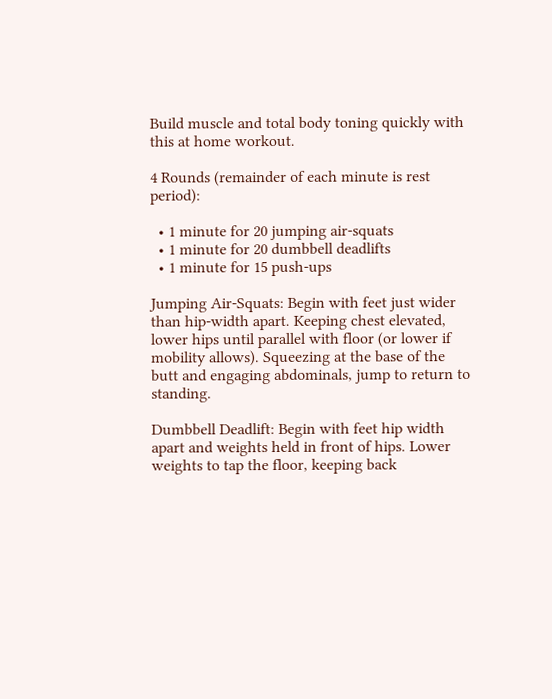Build muscle and total body toning quickly with this at home workout.

4 Rounds (remainder of each minute is rest period):

  • 1 minute for 20 jumping air-squats
  • 1 minute for 20 dumbbell deadlifts
  • 1 minute for 15 push-ups

Jumping Air-Squats: Begin with feet just wider than hip-width apart. Keeping chest elevated, lower hips until parallel with floor (or lower if mobility allows). Squeezing at the base of the butt and engaging abdominals, jump to return to standing.

Dumbbell Deadlift: Begin with feet hip width apart and weights held in front of hips. Lower weights to tap the floor, keeping back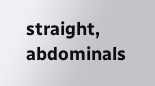straight, abdominals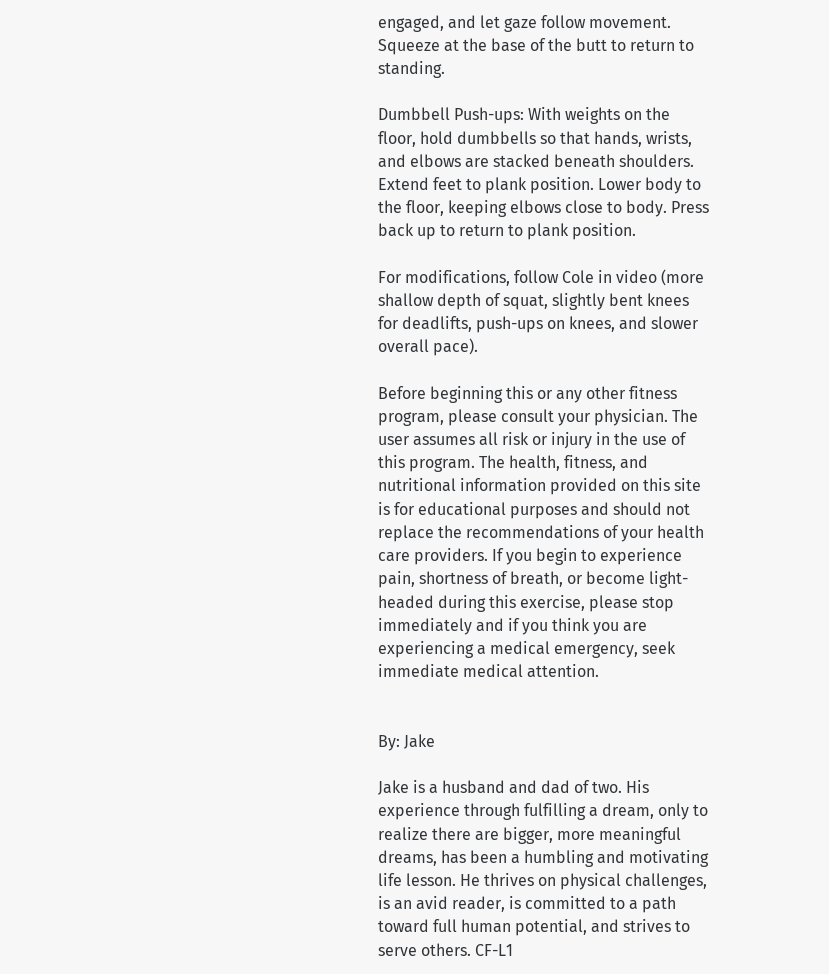engaged, and let gaze follow movement. Squeeze at the base of the butt to return to standing.

Dumbbell Push-ups: With weights on the floor, hold dumbbells so that hands, wrists, and elbows are stacked beneath shoulders. Extend feet to plank position. Lower body to the floor, keeping elbows close to body. Press back up to return to plank position.

For modifications, follow Cole in video (more shallow depth of squat, slightly bent knees for deadlifts, push-ups on knees, and slower overall pace).

Before beginning this or any other fitness program, please consult your physician. The user assumes all risk or injury in the use of this program. The health, fitness, and nutritional information provided on this site is for educational purposes and should not replace the recommendations of your health care providers. If you begin to experience pain, shortness of breath, or become light-headed during this exercise, please stop immediately and if you think you are experiencing a medical emergency, seek immediate medical attention.


By: Jake

Jake is a husband and dad of two. His experience through fulfilling a dream, only to realize there are bigger, more meaningful dreams, has been a humbling and motivating life lesson. He thrives on physical challenges, is an avid reader, is committed to a path toward full human potential, and strives to serve others. CF-L1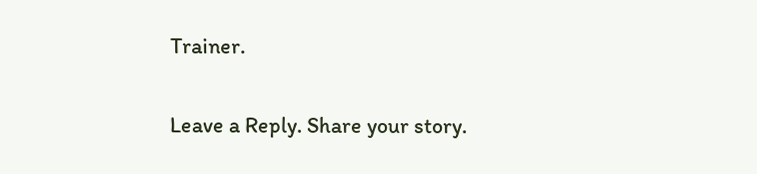Trainer.

Leave a Reply. Share your story.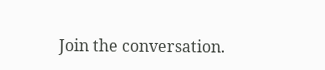Join the conversation.